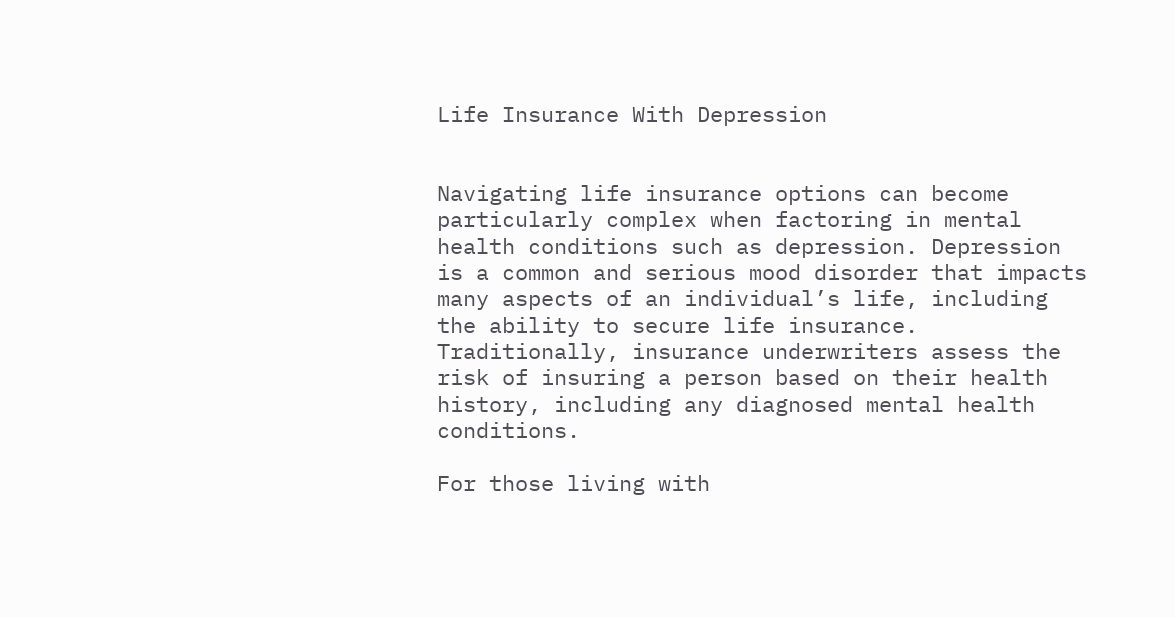Life Insurance With Depression


Navigating life insurance options can become particularly complex when factoring in mental health conditions such as depression. Depression is a common and serious mood disorder that impacts many aspects of an individual’s life, including the ability to secure life insurance. Traditionally, insurance underwriters assess the risk of insuring a person based on their health history, including any diagnosed mental health conditions.

For those living with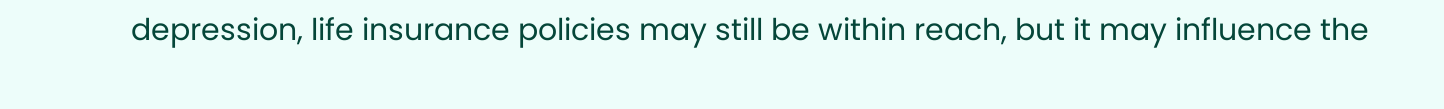depression, life insurance policies may still be within reach, but it may influence the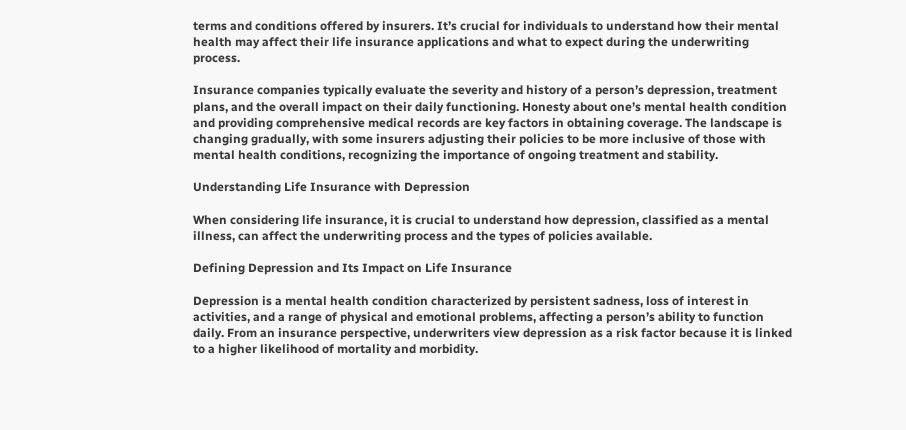terms and conditions offered by insurers. It’s crucial for individuals to understand how their mental health may affect their life insurance applications and what to expect during the underwriting process.

Insurance companies typically evaluate the severity and history of a person’s depression, treatment plans, and the overall impact on their daily functioning. Honesty about one’s mental health condition and providing comprehensive medical records are key factors in obtaining coverage. The landscape is changing gradually, with some insurers adjusting their policies to be more inclusive of those with mental health conditions, recognizing the importance of ongoing treatment and stability.

Understanding Life Insurance with Depression

When considering life insurance, it is crucial to understand how depression, classified as a mental illness, can affect the underwriting process and the types of policies available.

Defining Depression and Its Impact on Life Insurance

Depression is a mental health condition characterized by persistent sadness, loss of interest in activities, and a range of physical and emotional problems, affecting a person’s ability to function daily. From an insurance perspective, underwriters view depression as a risk factor because it is linked to a higher likelihood of mortality and morbidity.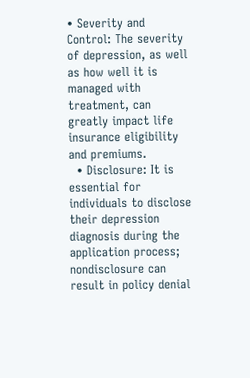• Severity and Control: The severity of depression, as well as how well it is managed with treatment, can greatly impact life insurance eligibility and premiums.
  • Disclosure: It is essential for individuals to disclose their depression diagnosis during the application process; nondisclosure can result in policy denial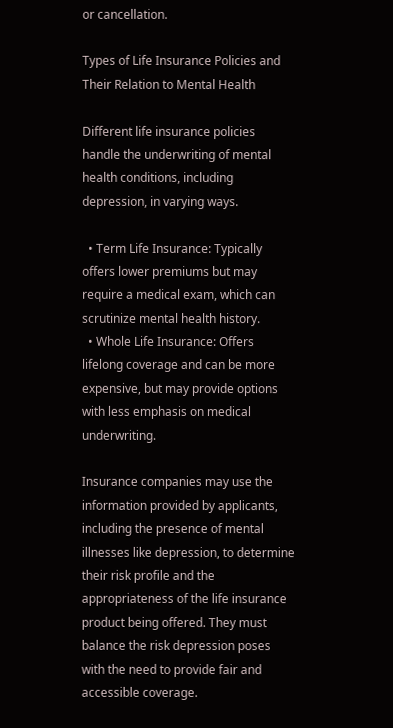or cancellation.

Types of Life Insurance Policies and Their Relation to Mental Health

Different life insurance policies handle the underwriting of mental health conditions, including depression, in varying ways.

  • Term Life Insurance: Typically offers lower premiums but may require a medical exam, which can scrutinize mental health history.
  • Whole Life Insurance: Offers lifelong coverage and can be more expensive, but may provide options with less emphasis on medical underwriting.

Insurance companies may use the information provided by applicants, including the presence of mental illnesses like depression, to determine their risk profile and the appropriateness of the life insurance product being offered. They must balance the risk depression poses with the need to provide fair and accessible coverage.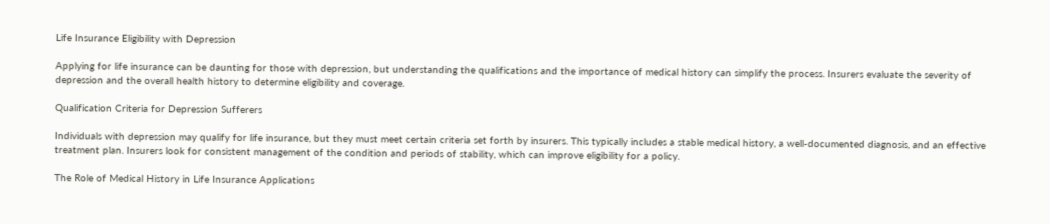Life Insurance Eligibility with Depression

Applying for life insurance can be daunting for those with depression, but understanding the qualifications and the importance of medical history can simplify the process. Insurers evaluate the severity of depression and the overall health history to determine eligibility and coverage.

Qualification Criteria for Depression Sufferers

Individuals with depression may qualify for life insurance, but they must meet certain criteria set forth by insurers. This typically includes a stable medical history, a well-documented diagnosis, and an effective treatment plan. Insurers look for consistent management of the condition and periods of stability, which can improve eligibility for a policy.

The Role of Medical History in Life Insurance Applications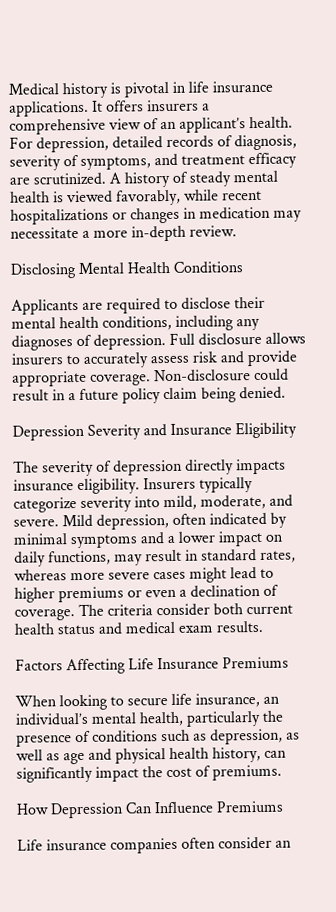Medical history is pivotal in life insurance applications. It offers insurers a comprehensive view of an applicant’s health. For depression, detailed records of diagnosis, severity of symptoms, and treatment efficacy are scrutinized. A history of steady mental health is viewed favorably, while recent hospitalizations or changes in medication may necessitate a more in-depth review.

Disclosing Mental Health Conditions

Applicants are required to disclose their mental health conditions, including any diagnoses of depression. Full disclosure allows insurers to accurately assess risk and provide appropriate coverage. Non-disclosure could result in a future policy claim being denied.

Depression Severity and Insurance Eligibility

The severity of depression directly impacts insurance eligibility. Insurers typically categorize severity into mild, moderate, and severe. Mild depression, often indicated by minimal symptoms and a lower impact on daily functions, may result in standard rates, whereas more severe cases might lead to higher premiums or even a declination of coverage. The criteria consider both current health status and medical exam results.

Factors Affecting Life Insurance Premiums

When looking to secure life insurance, an individual’s mental health, particularly the presence of conditions such as depression, as well as age and physical health history, can significantly impact the cost of premiums.

How Depression Can Influence Premiums

Life insurance companies often consider an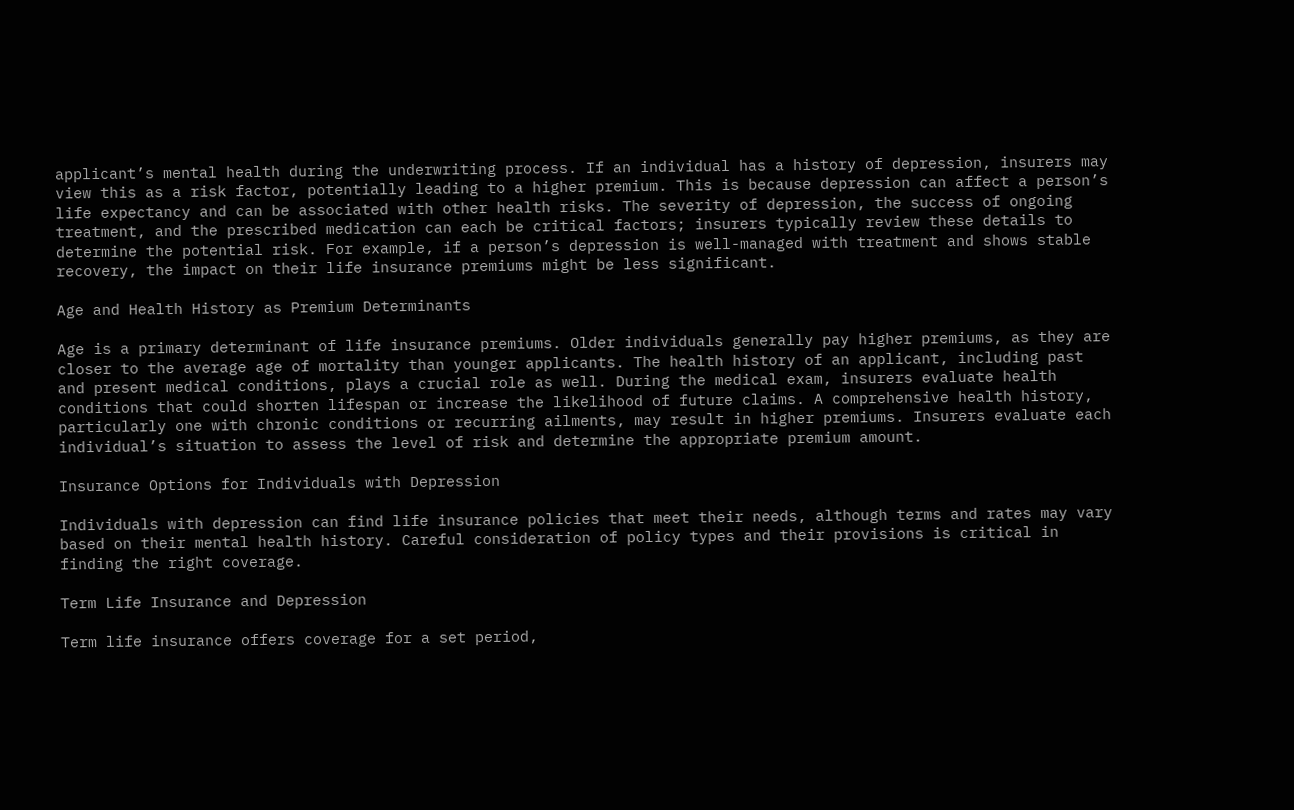applicant’s mental health during the underwriting process. If an individual has a history of depression, insurers may view this as a risk factor, potentially leading to a higher premium. This is because depression can affect a person’s life expectancy and can be associated with other health risks. The severity of depression, the success of ongoing treatment, and the prescribed medication can each be critical factors; insurers typically review these details to determine the potential risk. For example, if a person’s depression is well-managed with treatment and shows stable recovery, the impact on their life insurance premiums might be less significant.

Age and Health History as Premium Determinants

Age is a primary determinant of life insurance premiums. Older individuals generally pay higher premiums, as they are closer to the average age of mortality than younger applicants. The health history of an applicant, including past and present medical conditions, plays a crucial role as well. During the medical exam, insurers evaluate health conditions that could shorten lifespan or increase the likelihood of future claims. A comprehensive health history, particularly one with chronic conditions or recurring ailments, may result in higher premiums. Insurers evaluate each individual’s situation to assess the level of risk and determine the appropriate premium amount.

Insurance Options for Individuals with Depression

Individuals with depression can find life insurance policies that meet their needs, although terms and rates may vary based on their mental health history. Careful consideration of policy types and their provisions is critical in finding the right coverage.

Term Life Insurance and Depression

Term life insurance offers coverage for a set period,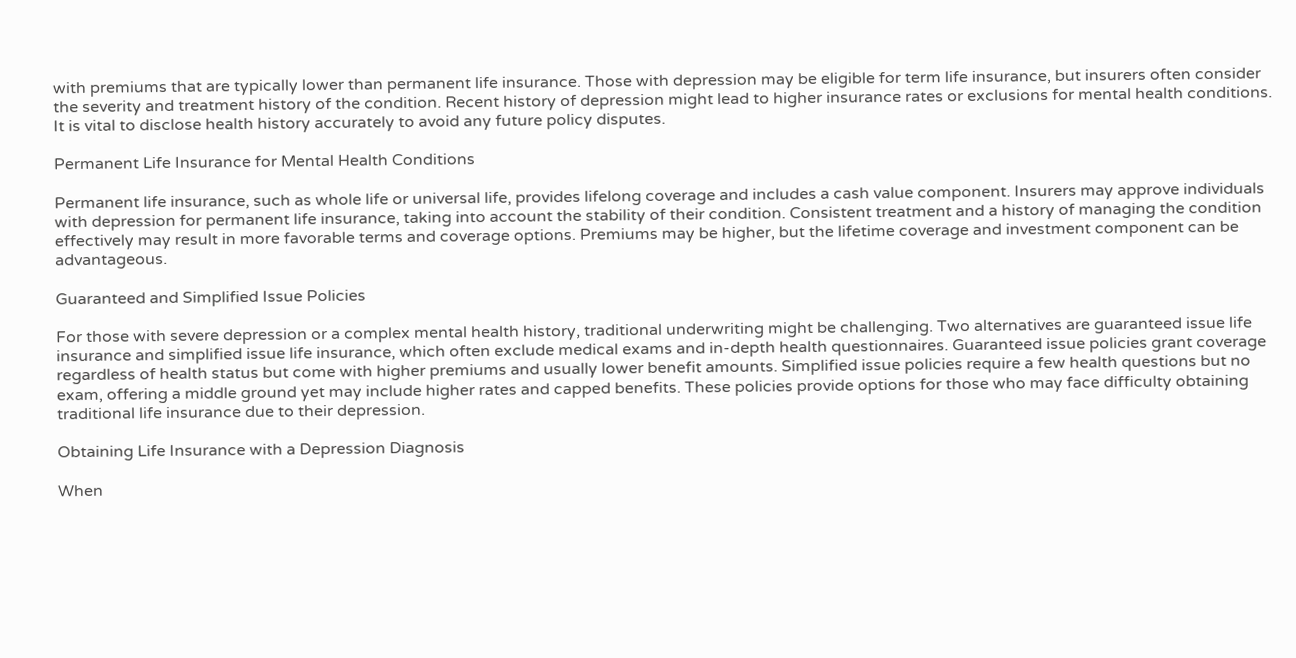with premiums that are typically lower than permanent life insurance. Those with depression may be eligible for term life insurance, but insurers often consider the severity and treatment history of the condition. Recent history of depression might lead to higher insurance rates or exclusions for mental health conditions. It is vital to disclose health history accurately to avoid any future policy disputes.

Permanent Life Insurance for Mental Health Conditions

Permanent life insurance, such as whole life or universal life, provides lifelong coverage and includes a cash value component. Insurers may approve individuals with depression for permanent life insurance, taking into account the stability of their condition. Consistent treatment and a history of managing the condition effectively may result in more favorable terms and coverage options. Premiums may be higher, but the lifetime coverage and investment component can be advantageous.

Guaranteed and Simplified Issue Policies

For those with severe depression or a complex mental health history, traditional underwriting might be challenging. Two alternatives are guaranteed issue life insurance and simplified issue life insurance, which often exclude medical exams and in-depth health questionnaires. Guaranteed issue policies grant coverage regardless of health status but come with higher premiums and usually lower benefit amounts. Simplified issue policies require a few health questions but no exam, offering a middle ground yet may include higher rates and capped benefits. These policies provide options for those who may face difficulty obtaining traditional life insurance due to their depression.

Obtaining Life Insurance with a Depression Diagnosis

When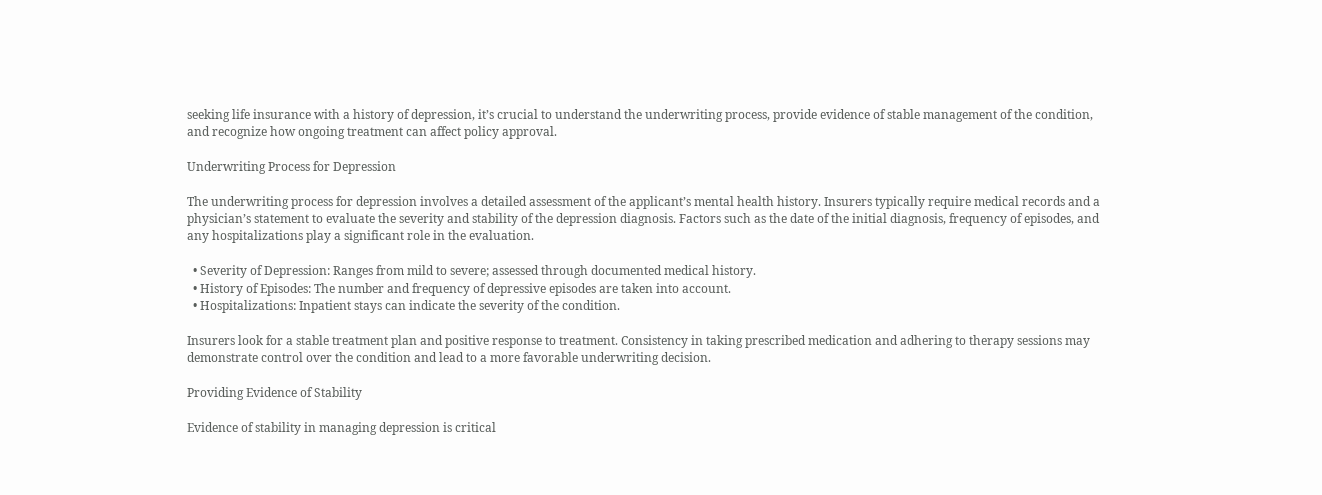seeking life insurance with a history of depression, it’s crucial to understand the underwriting process, provide evidence of stable management of the condition, and recognize how ongoing treatment can affect policy approval.

Underwriting Process for Depression

The underwriting process for depression involves a detailed assessment of the applicant’s mental health history. Insurers typically require medical records and a physician’s statement to evaluate the severity and stability of the depression diagnosis. Factors such as the date of the initial diagnosis, frequency of episodes, and any hospitalizations play a significant role in the evaluation.

  • Severity of Depression: Ranges from mild to severe; assessed through documented medical history.
  • History of Episodes: The number and frequency of depressive episodes are taken into account.
  • Hospitalizations: Inpatient stays can indicate the severity of the condition.

Insurers look for a stable treatment plan and positive response to treatment. Consistency in taking prescribed medication and adhering to therapy sessions may demonstrate control over the condition and lead to a more favorable underwriting decision.

Providing Evidence of Stability

Evidence of stability in managing depression is critical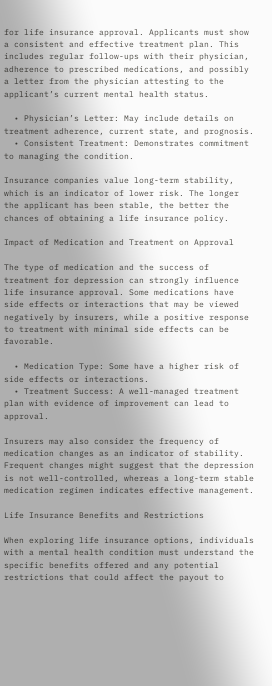for life insurance approval. Applicants must show a consistent and effective treatment plan. This includes regular follow-ups with their physician, adherence to prescribed medications, and possibly a letter from the physician attesting to the applicant’s current mental health status.

  • Physician’s Letter: May include details on treatment adherence, current state, and prognosis.
  • Consistent Treatment: Demonstrates commitment to managing the condition.

Insurance companies value long-term stability, which is an indicator of lower risk. The longer the applicant has been stable, the better the chances of obtaining a life insurance policy.

Impact of Medication and Treatment on Approval

The type of medication and the success of treatment for depression can strongly influence life insurance approval. Some medications have side effects or interactions that may be viewed negatively by insurers, while a positive response to treatment with minimal side effects can be favorable.

  • Medication Type: Some have a higher risk of side effects or interactions.
  • Treatment Success: A well-managed treatment plan with evidence of improvement can lead to approval.

Insurers may also consider the frequency of medication changes as an indicator of stability. Frequent changes might suggest that the depression is not well-controlled, whereas a long-term stable medication regimen indicates effective management.

Life Insurance Benefits and Restrictions

When exploring life insurance options, individuals with a mental health condition must understand the specific benefits offered and any potential restrictions that could affect the payout to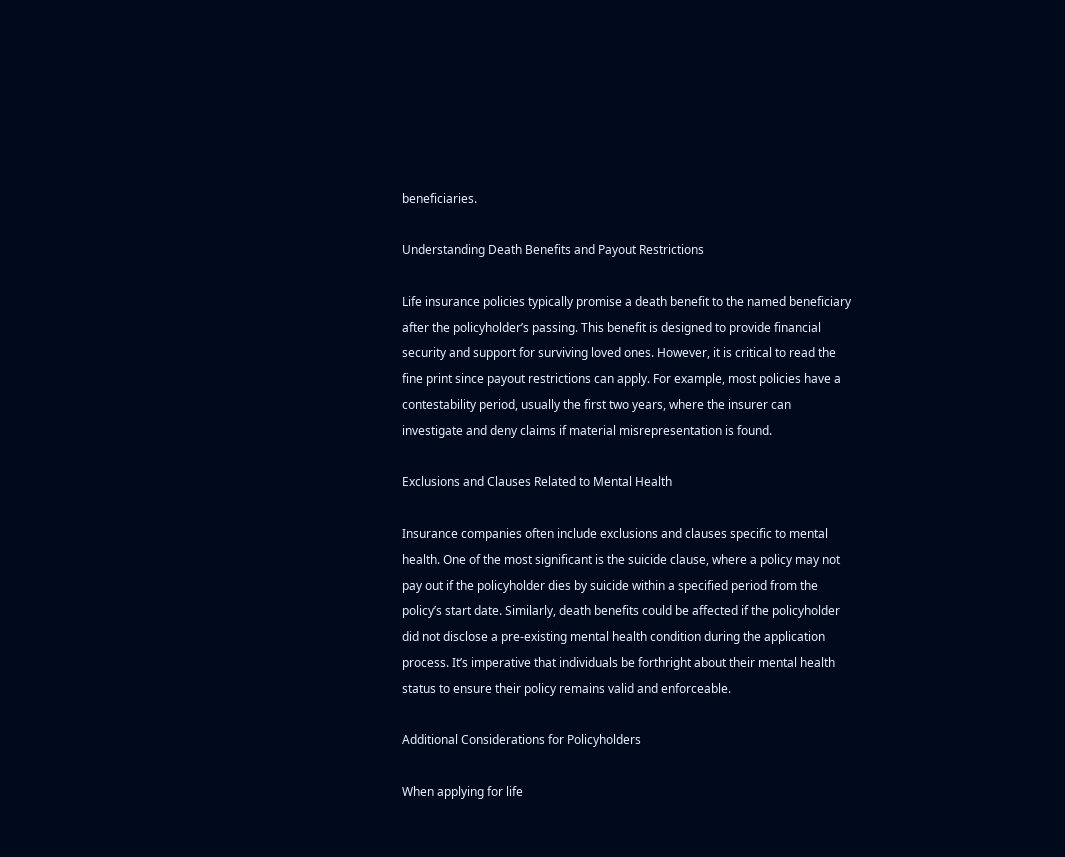beneficiaries.

Understanding Death Benefits and Payout Restrictions

Life insurance policies typically promise a death benefit to the named beneficiary after the policyholder’s passing. This benefit is designed to provide financial security and support for surviving loved ones. However, it is critical to read the fine print since payout restrictions can apply. For example, most policies have a contestability period, usually the first two years, where the insurer can investigate and deny claims if material misrepresentation is found.

Exclusions and Clauses Related to Mental Health

Insurance companies often include exclusions and clauses specific to mental health. One of the most significant is the suicide clause, where a policy may not pay out if the policyholder dies by suicide within a specified period from the policy’s start date. Similarly, death benefits could be affected if the policyholder did not disclose a pre-existing mental health condition during the application process. It’s imperative that individuals be forthright about their mental health status to ensure their policy remains valid and enforceable.

Additional Considerations for Policyholders

When applying for life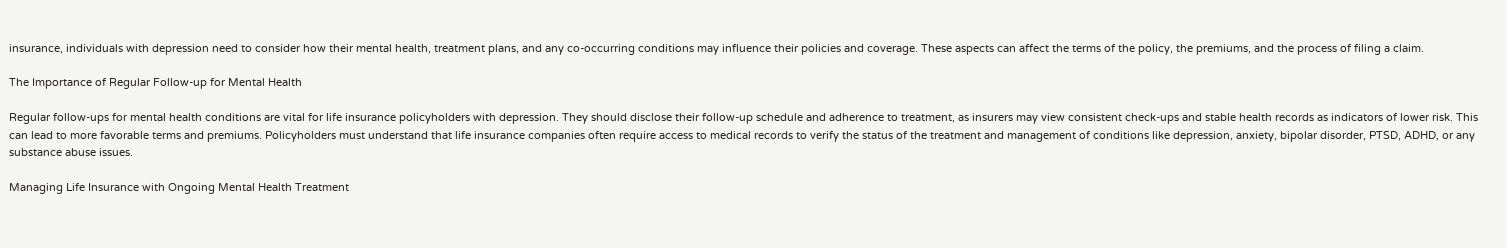insurance, individuals with depression need to consider how their mental health, treatment plans, and any co-occurring conditions may influence their policies and coverage. These aspects can affect the terms of the policy, the premiums, and the process of filing a claim.

The Importance of Regular Follow-up for Mental Health

Regular follow-ups for mental health conditions are vital for life insurance policyholders with depression. They should disclose their follow-up schedule and adherence to treatment, as insurers may view consistent check-ups and stable health records as indicators of lower risk. This can lead to more favorable terms and premiums. Policyholders must understand that life insurance companies often require access to medical records to verify the status of the treatment and management of conditions like depression, anxiety, bipolar disorder, PTSD, ADHD, or any substance abuse issues.

Managing Life Insurance with Ongoing Mental Health Treatment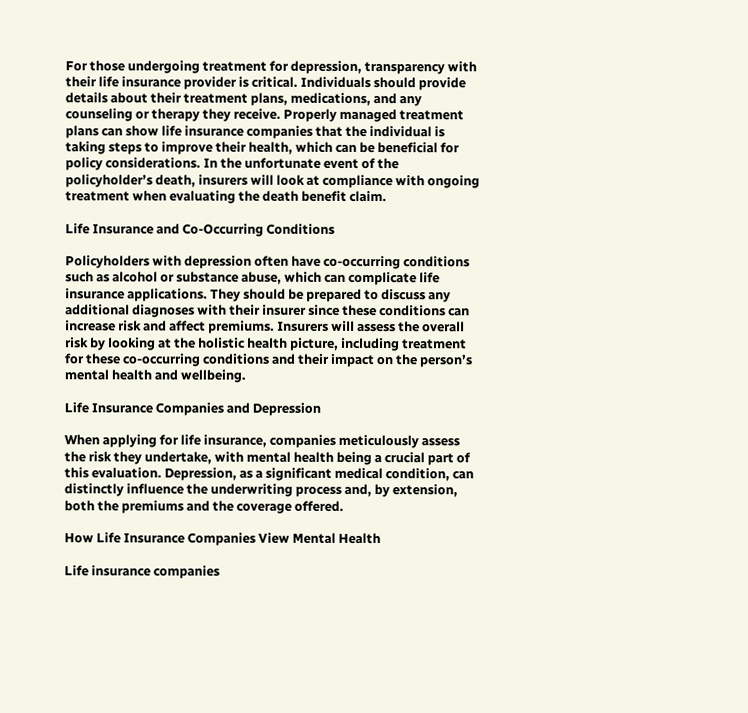For those undergoing treatment for depression, transparency with their life insurance provider is critical. Individuals should provide details about their treatment plans, medications, and any counseling or therapy they receive. Properly managed treatment plans can show life insurance companies that the individual is taking steps to improve their health, which can be beneficial for policy considerations. In the unfortunate event of the policyholder’s death, insurers will look at compliance with ongoing treatment when evaluating the death benefit claim.

Life Insurance and Co-Occurring Conditions

Policyholders with depression often have co-occurring conditions such as alcohol or substance abuse, which can complicate life insurance applications. They should be prepared to discuss any additional diagnoses with their insurer since these conditions can increase risk and affect premiums. Insurers will assess the overall risk by looking at the holistic health picture, including treatment for these co-occurring conditions and their impact on the person’s mental health and wellbeing.

Life Insurance Companies and Depression

When applying for life insurance, companies meticulously assess the risk they undertake, with mental health being a crucial part of this evaluation. Depression, as a significant medical condition, can distinctly influence the underwriting process and, by extension, both the premiums and the coverage offered.

How Life Insurance Companies View Mental Health

Life insurance companies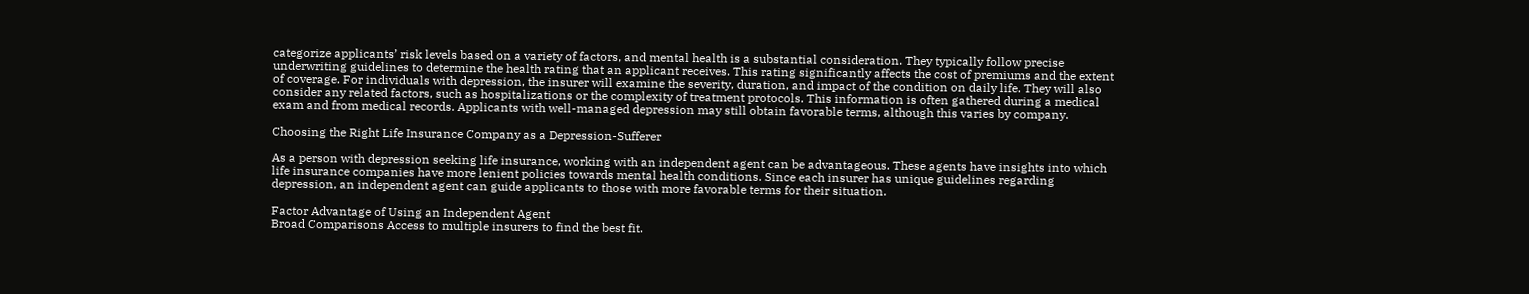categorize applicants’ risk levels based on a variety of factors, and mental health is a substantial consideration. They typically follow precise underwriting guidelines to determine the health rating that an applicant receives. This rating significantly affects the cost of premiums and the extent of coverage. For individuals with depression, the insurer will examine the severity, duration, and impact of the condition on daily life. They will also consider any related factors, such as hospitalizations or the complexity of treatment protocols. This information is often gathered during a medical exam and from medical records. Applicants with well-managed depression may still obtain favorable terms, although this varies by company.

Choosing the Right Life Insurance Company as a Depression-Sufferer

As a person with depression seeking life insurance, working with an independent agent can be advantageous. These agents have insights into which life insurance companies have more lenient policies towards mental health conditions. Since each insurer has unique guidelines regarding depression, an independent agent can guide applicants to those with more favorable terms for their situation.

Factor Advantage of Using an Independent Agent
Broad Comparisons Access to multiple insurers to find the best fit.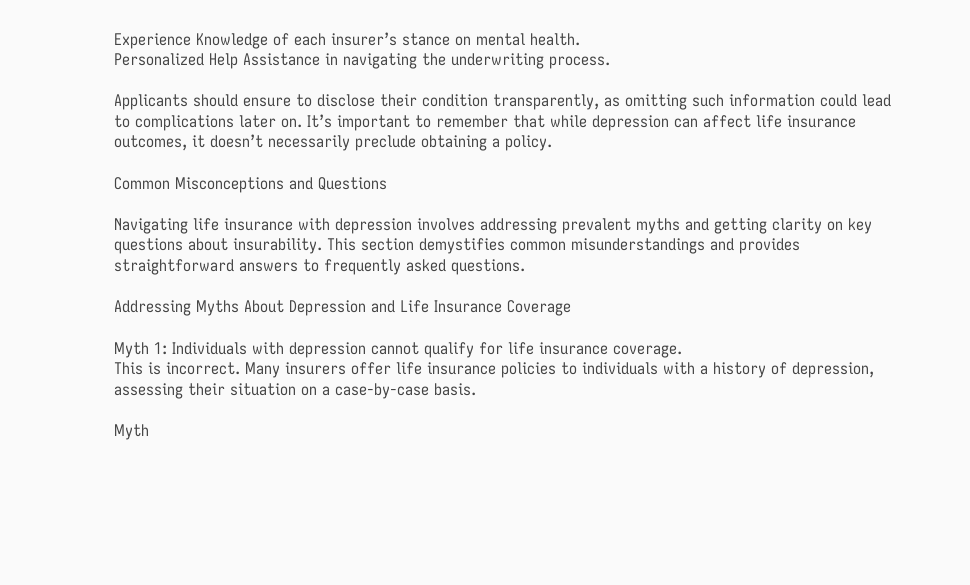Experience Knowledge of each insurer’s stance on mental health.
Personalized Help Assistance in navigating the underwriting process.

Applicants should ensure to disclose their condition transparently, as omitting such information could lead to complications later on. It’s important to remember that while depression can affect life insurance outcomes, it doesn’t necessarily preclude obtaining a policy.

Common Misconceptions and Questions

Navigating life insurance with depression involves addressing prevalent myths and getting clarity on key questions about insurability. This section demystifies common misunderstandings and provides straightforward answers to frequently asked questions.

Addressing Myths About Depression and Life Insurance Coverage

Myth 1: Individuals with depression cannot qualify for life insurance coverage.
This is incorrect. Many insurers offer life insurance policies to individuals with a history of depression, assessing their situation on a case-by-case basis.

Myth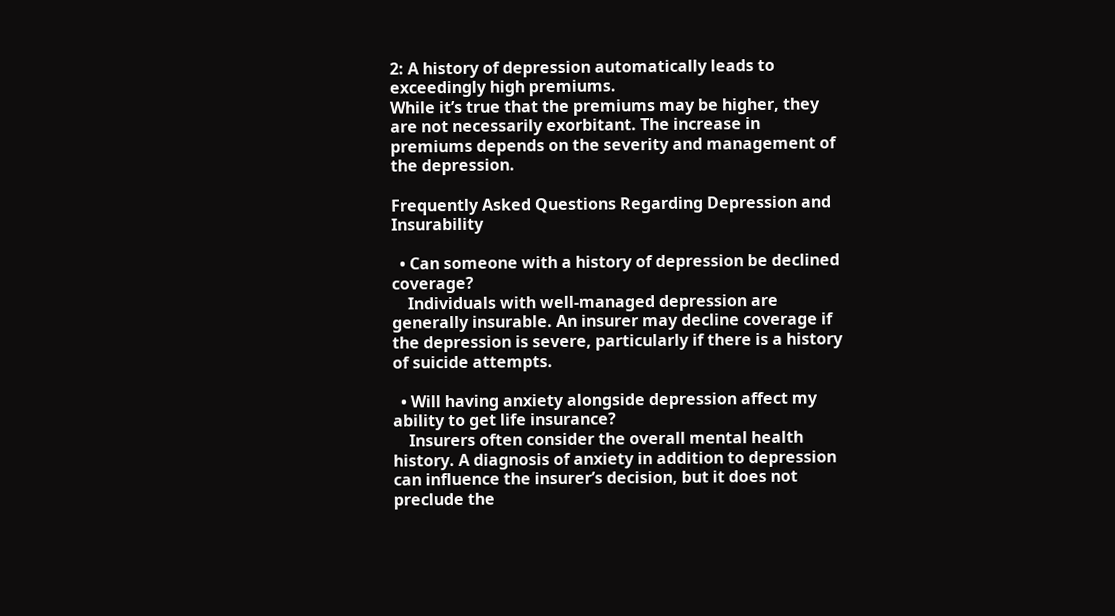2: A history of depression automatically leads to exceedingly high premiums.
While it’s true that the premiums may be higher, they are not necessarily exorbitant. The increase in premiums depends on the severity and management of the depression.

Frequently Asked Questions Regarding Depression and Insurability

  • Can someone with a history of depression be declined coverage?
    Individuals with well-managed depression are generally insurable. An insurer may decline coverage if the depression is severe, particularly if there is a history of suicide attempts.

  • Will having anxiety alongside depression affect my ability to get life insurance?
    Insurers often consider the overall mental health history. A diagnosis of anxiety in addition to depression can influence the insurer’s decision, but it does not preclude the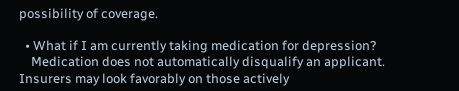possibility of coverage.

  • What if I am currently taking medication for depression?
    Medication does not automatically disqualify an applicant. Insurers may look favorably on those actively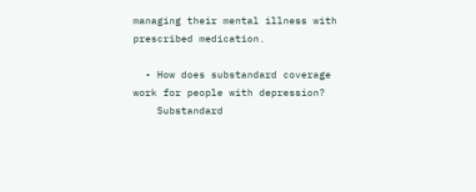managing their mental illness with prescribed medication.

  • How does substandard coverage work for people with depression?
    Substandard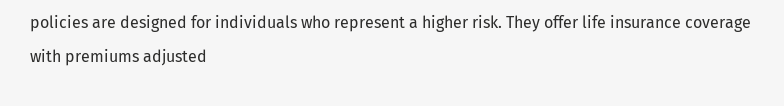policies are designed for individuals who represent a higher risk. They offer life insurance coverage with premiums adjusted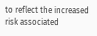to reflect the increased risk associated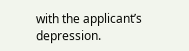with the applicant’s depression.